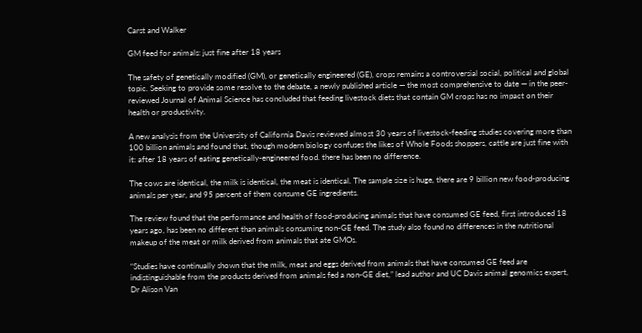Carst and Walker

GM feed for animals: just fine after 18 years

The safety of genetically modified (GM), or genetically engineered (GE), crops remains a controversial social, political and global topic. Seeking to provide some resolve to the debate, a newly published article — the most comprehensive to date — in the peer-reviewed Journal of Animal Science has concluded that feeding livestock diets that contain GM crops has no impact on their health or productivity.

A new analysis from the University of California Davis reviewed almost 30 years of livestock-feeding studies covering more than 100 billion animals and found that, though modern biology confuses the likes of Whole Foods shoppers, cattle are just fine with it: after 18 years of eating genetically-engineered food. there has been no difference.

The cows are identical, the milk is identical, the meat is identical. The sample size is huge, there are 9 billion new food-producing animals per year, and 95 percent of them consume GE ingredients.

The review found that the performance and health of food-producing animals that have consumed GE feed, first introduced 18 years ago, has been no different than animals consuming non-GE feed. The study also found no differences in the nutritional makeup of the meat or milk derived from animals that ate GMOs.

“Studies have continually shown that the milk, meat and eggs derived from animals that have consumed GE feed are indistinguishable from the products derived from animals fed a non-GE diet,” lead author and UC Davis animal genomics expert, Dr Alison Van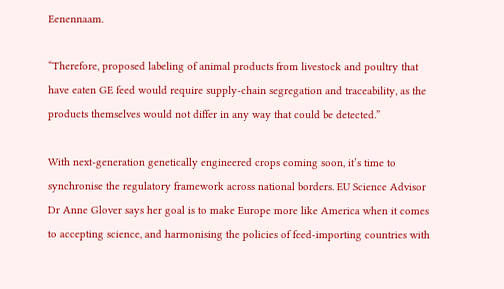Eenennaam.

“Therefore, proposed labeling of animal products from livestock and poultry that have eaten GE feed would require supply-chain segregation and traceability, as the products themselves would not differ in any way that could be detected.”

With next-generation genetically engineered crops coming soon, it’s time to synchronise the regulatory framework across national borders. EU Science Advisor Dr Anne Glover says her goal is to make Europe more like America when it comes to accepting science, and harmonising the policies of feed-importing countries with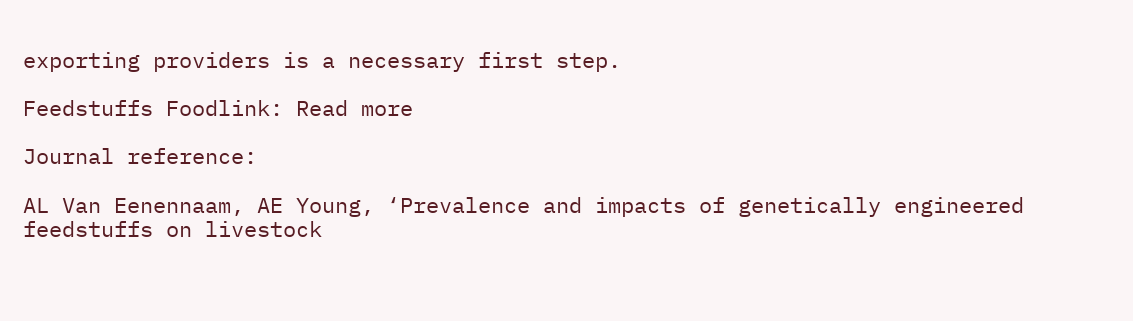exporting providers is a necessary first step.

Feedstuffs Foodlink: Read more

Journal reference:

AL Van Eenennaam, AE Young, ‘Prevalence and impacts of genetically engineered feedstuffs on livestock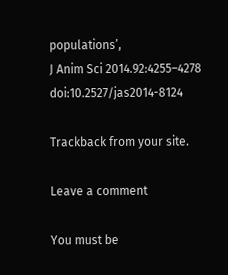populations’,
J Anim Sci 2014.92:4255–4278 doi:10.2527/jas2014-8124

Trackback from your site.

Leave a comment

You must be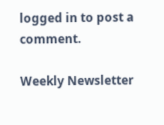logged in to post a comment.

Weekly Newsletter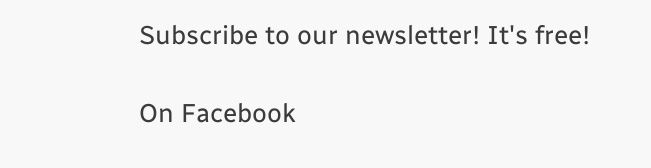Subscribe to our newsletter! It's free!

On Facebook